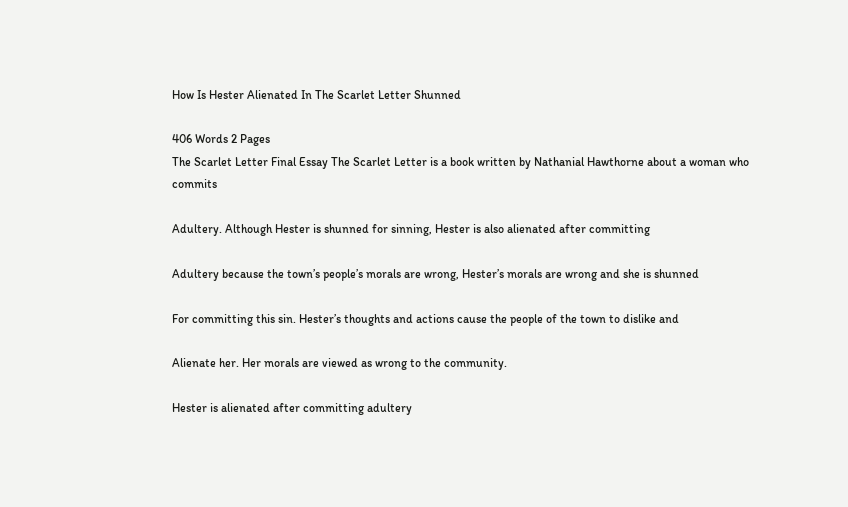How Is Hester Alienated In The Scarlet Letter Shunned

406 Words 2 Pages
The Scarlet Letter Final Essay The Scarlet Letter is a book written by Nathanial Hawthorne about a woman who commits

Adultery. Although Hester is shunned for sinning, Hester is also alienated after committing

Adultery because the town’s people’s morals are wrong, Hester’s morals are wrong and she is shunned

For committing this sin. Hester’s thoughts and actions cause the people of the town to dislike and

Alienate her. Her morals are viewed as wrong to the community.

Hester is alienated after committing adultery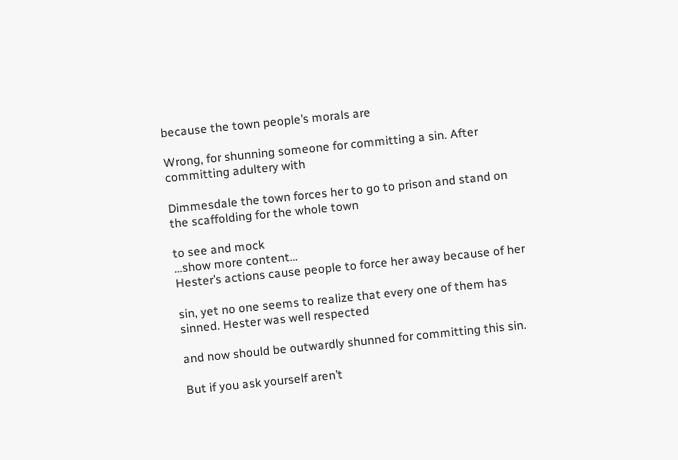because the town people’s morals are

Wrong, for shunning someone for committing a sin. After committing adultery with

Dimmesdale the town forces her to go to prison and stand on the scaffolding for the whole town

to see and mock
…show more content…
Hester’s actions cause people to force her away because of her

sin, yet no one seems to realize that every one of them has sinned. Hester was well respected

and now should be outwardly shunned for committing this sin.

But if you ask yourself aren’t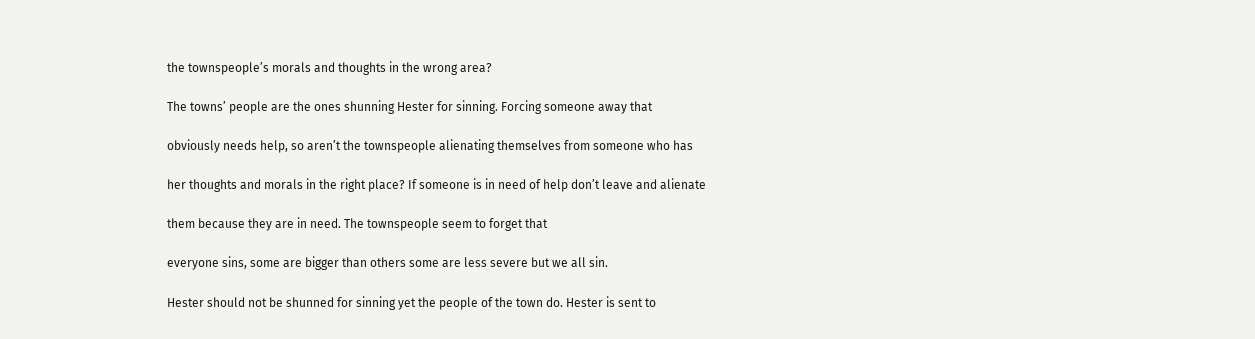the townspeople’s morals and thoughts in the wrong area?

The towns’ people are the ones shunning Hester for sinning. Forcing someone away that

obviously needs help, so aren’t the townspeople alienating themselves from someone who has

her thoughts and morals in the right place? If someone is in need of help don’t leave and alienate

them because they are in need. The townspeople seem to forget that

everyone sins, some are bigger than others some are less severe but we all sin.

Hester should not be shunned for sinning yet the people of the town do. Hester is sent to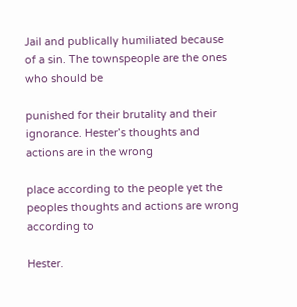Jail and publically humiliated because of a sin. The townspeople are the ones who should be

punished for their brutality and their ignorance. Hester’s thoughts and actions are in the wrong

place according to the people yet the peoples thoughts and actions are wrong according to

Hester.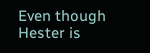Even though Hester is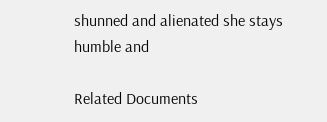shunned and alienated she stays humble and

Related Documents